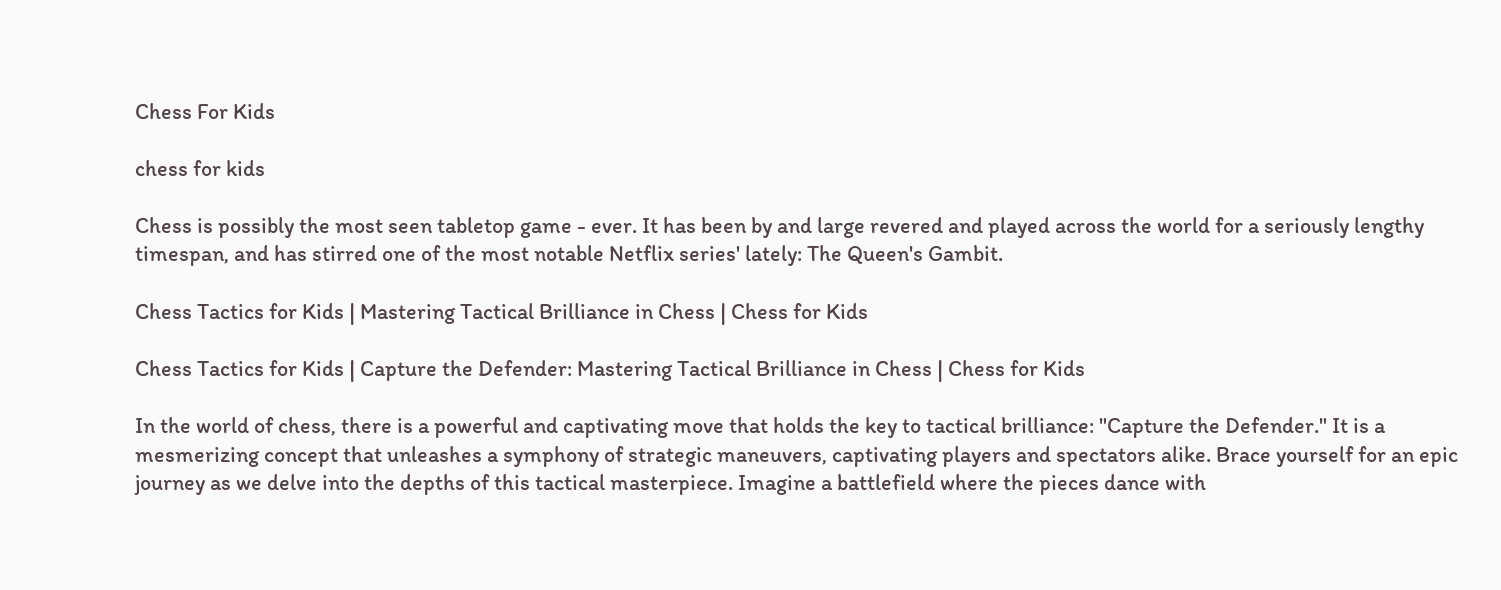Chess For Kids

chess for kids

Chess is possibly the most seen tabletop game - ever. It has been by and large revered and played across the world for a seriously lengthy timespan, and has stirred one of the most notable Netflix series' lately: The Queen's Gambit.

Chess Tactics for Kids | Mastering Tactical Brilliance in Chess | Chess for Kids

Chess Tactics for Kids | Capture the Defender: Mastering Tactical Brilliance in Chess | Chess for Kids

In the world of chess, there is a powerful and captivating move that holds the key to tactical brilliance: "Capture the Defender." It is a mesmerizing concept that unleashes a symphony of strategic maneuvers, captivating players and spectators alike. Brace yourself for an epic journey as we delve into the depths of this tactical masterpiece. Imagine a battlefield where the pieces dance with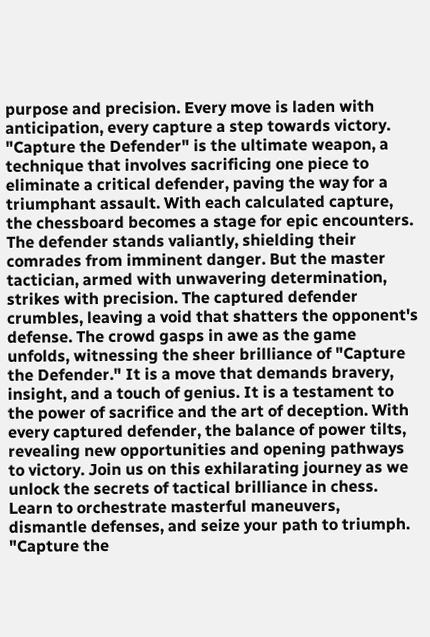purpose and precision. Every move is laden with anticipation, every capture a step towards victory. "Capture the Defender" is the ultimate weapon, a technique that involves sacrificing one piece to eliminate a critical defender, paving the way for a triumphant assault. With each calculated capture, the chessboard becomes a stage for epic encounters. The defender stands valiantly, shielding their comrades from imminent danger. But the master tactician, armed with unwavering determination, strikes with precision. The captured defender crumbles, leaving a void that shatters the opponent's defense. The crowd gasps in awe as the game unfolds, witnessing the sheer brilliance of "Capture the Defender." It is a move that demands bravery, insight, and a touch of genius. It is a testament to the power of sacrifice and the art of deception. With every captured defender, the balance of power tilts, revealing new opportunities and opening pathways to victory. Join us on this exhilarating journey as we unlock the secrets of tactical brilliance in chess. Learn to orchestrate masterful maneuvers, dismantle defenses, and seize your path to triumph. "Capture the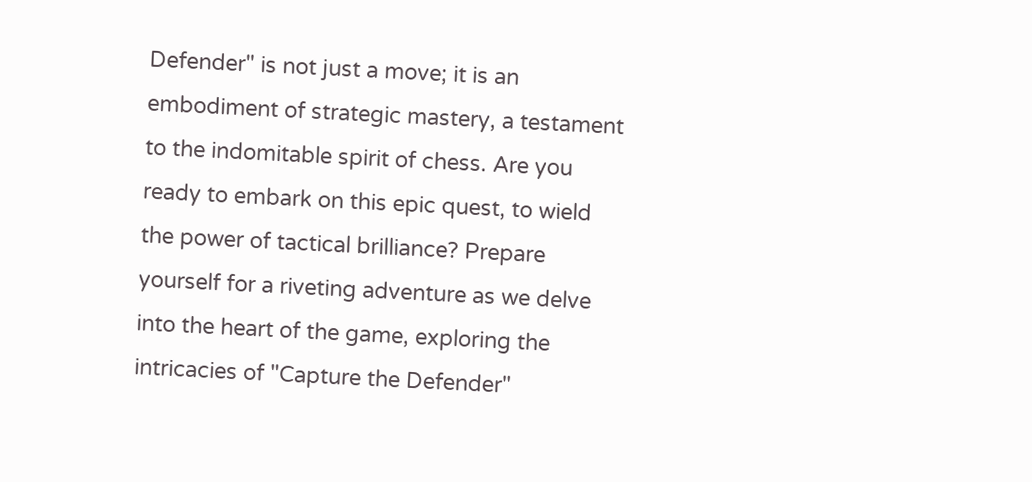Defender" is not just a move; it is an embodiment of strategic mastery, a testament to the indomitable spirit of chess. Are you ready to embark on this epic quest, to wield the power of tactical brilliance? Prepare yourself for a riveting adventure as we delve into the heart of the game, exploring the intricacies of "Capture the Defender"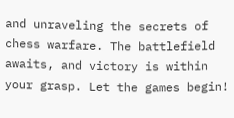and unraveling the secrets of chess warfare. The battlefield awaits, and victory is within your grasp. Let the games begin!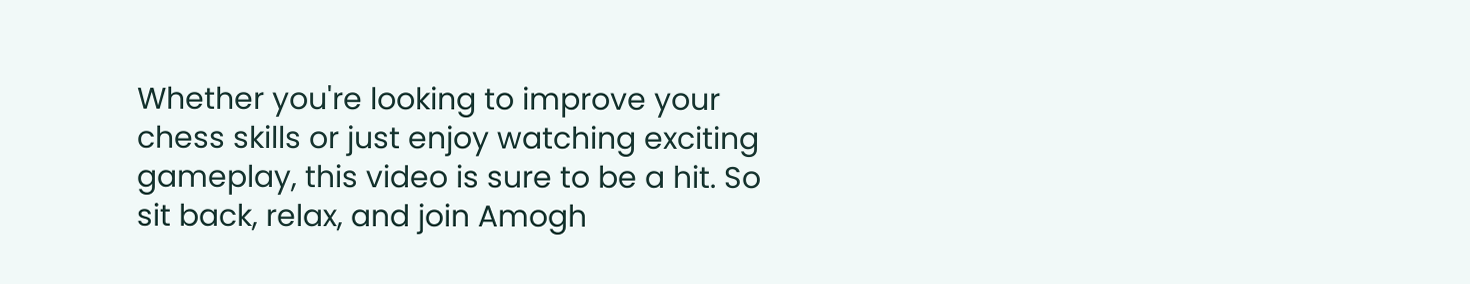Whether you're looking to improve your chess skills or just enjoy watching exciting gameplay, this video is sure to be a hit. So sit back, relax, and join Amogh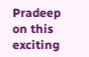Pradeep on this exciting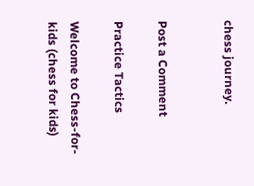chess journey.


Post a Comment

Practice Tactics

Welcome to Chess-for-kids (chess for kids)